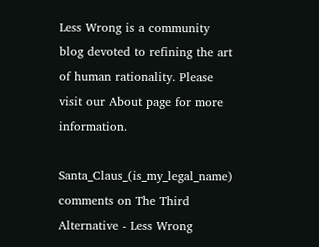Less Wrong is a community blog devoted to refining the art of human rationality. Please visit our About page for more information.

Santa_Claus_(is_my_legal_name) comments on The Third Alternative - Less Wrong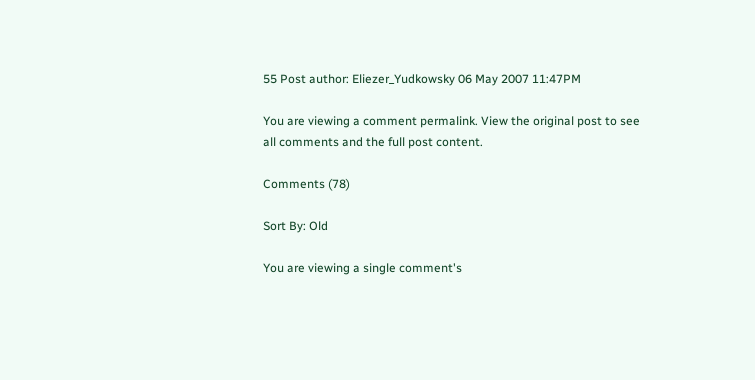55 Post author: Eliezer_Yudkowsky 06 May 2007 11:47PM

You are viewing a comment permalink. View the original post to see all comments and the full post content.

Comments (78)

Sort By: Old

You are viewing a single comment's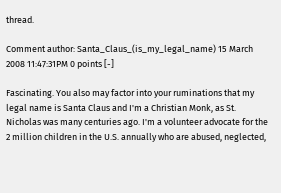thread.

Comment author: Santa_Claus_(is_my_legal_name) 15 March 2008 11:47:31PM 0 points [-]

Fascinating. You also may factor into your ruminations that my legal name is Santa Claus and I'm a Christian Monk, as St. Nicholas was many centuries ago. I'm a volunteer advocate for the 2 million children in the U.S. annually who are abused, neglected,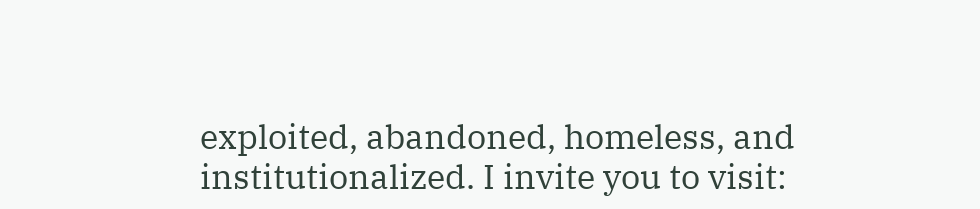exploited, abandoned, homeless, and institutionalized. I invite you to visit: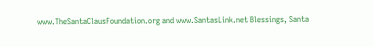www.TheSantaClausFoundation.org and www.SantasLink.net Blessings, Santa